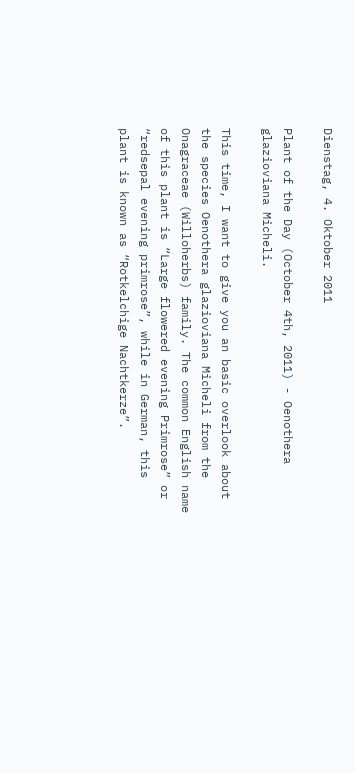Dienstag, 4. Oktober 2011

Plant of the Day (October 4th, 2011) - Oenothera glazioviana Micheli.

This time, I want to give you an basic overlook about the species Oenothera glazioviana Micheli from the Onagraceae (Willoherbs) family. The common English name of this plant is “Large flowered evening Primrose” or “redsepal evening primrose”, while in German, this plant is known as “Rotkelchige Nachtkerze”.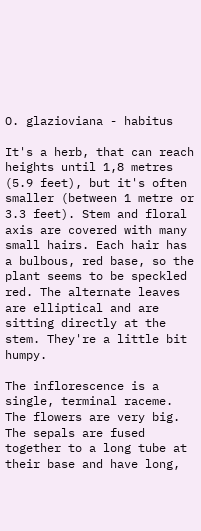O. glazioviana - habitus

It's a herb, that can reach heights until 1,8 metres (5.9 feet), but it's often smaller (between 1 metre or 3.3 feet). Stem and floral axis are covered with many small hairs. Each hair has a bulbous, red base, so the plant seems to be speckled red. The alternate leaves are elliptical and are sitting directly at the stem. They're a little bit humpy.

The inflorescence is a single, terminal raceme. The flowers are very big. The sepals are fused together to a long tube at their base and have long,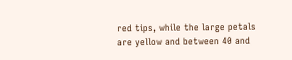red tips, while the large petals are yellow and between 40 and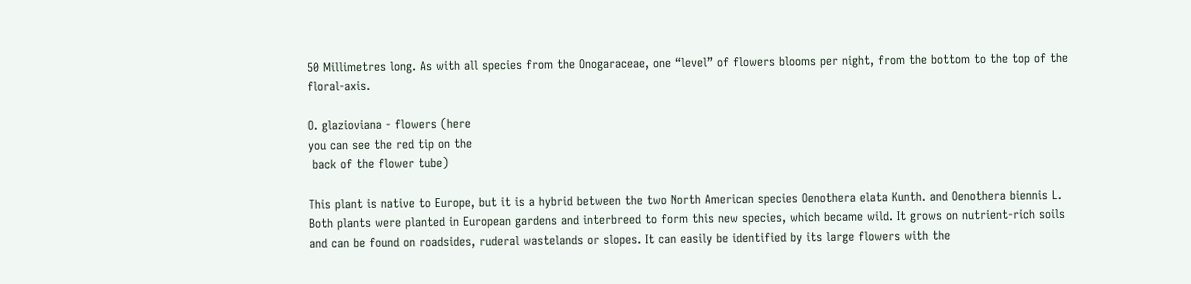50 Millimetres long. As with all species from the Onogaraceae, one “level” of flowers blooms per night, from the bottom to the top of the floral-axis.

O. glazioviana - flowers (here
you can see the red tip on the
 back of the flower tube)

This plant is native to Europe, but it is a hybrid between the two North American species Oenothera elata Kunth. and Oenothera biennis L. Both plants were planted in European gardens and interbreed to form this new species, which became wild. It grows on nutrient-rich soils and can be found on roadsides, ruderal wastelands or slopes. It can easily be identified by its large flowers with the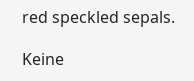red speckled sepals.

Keine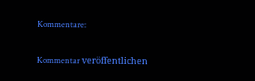Kommentare:

Kommentar veröffentlichen